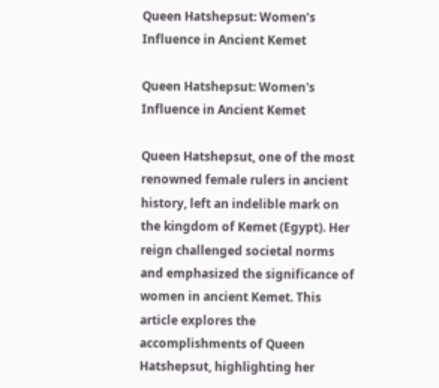Queen Hatshepsut: Women’s Influence in Ancient Kemet

Queen Hatshepsut: Women's Influence in Ancient Kemet

Queen Hatshepsut, one of the most renowned female rulers in ancient history, left an indelible mark on the kingdom of Kemet (Egypt). Her reign challenged societal norms and emphasized the significance of women in ancient Kemet. This article explores the accomplishments of Queen Hatshepsut, highlighting her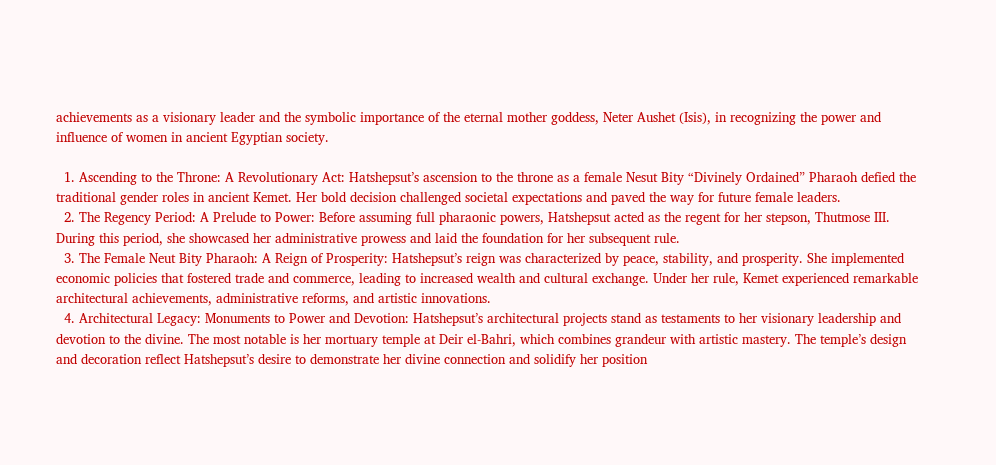achievements as a visionary leader and the symbolic importance of the eternal mother goddess, Neter Aushet (Isis), in recognizing the power and influence of women in ancient Egyptian society.

  1. Ascending to the Throne: A Revolutionary Act: Hatshepsut’s ascension to the throne as a female Nesut Bity “Divinely Ordained” Pharaoh defied the traditional gender roles in ancient Kemet. Her bold decision challenged societal expectations and paved the way for future female leaders.
  2. The Regency Period: A Prelude to Power: Before assuming full pharaonic powers, Hatshepsut acted as the regent for her stepson, Thutmose III. During this period, she showcased her administrative prowess and laid the foundation for her subsequent rule.
  3. The Female Neut Bity Pharaoh: A Reign of Prosperity: Hatshepsut’s reign was characterized by peace, stability, and prosperity. She implemented economic policies that fostered trade and commerce, leading to increased wealth and cultural exchange. Under her rule, Kemet experienced remarkable architectural achievements, administrative reforms, and artistic innovations.
  4. Architectural Legacy: Monuments to Power and Devotion: Hatshepsut’s architectural projects stand as testaments to her visionary leadership and devotion to the divine. The most notable is her mortuary temple at Deir el-Bahri, which combines grandeur with artistic mastery. The temple’s design and decoration reflect Hatshepsut’s desire to demonstrate her divine connection and solidify her position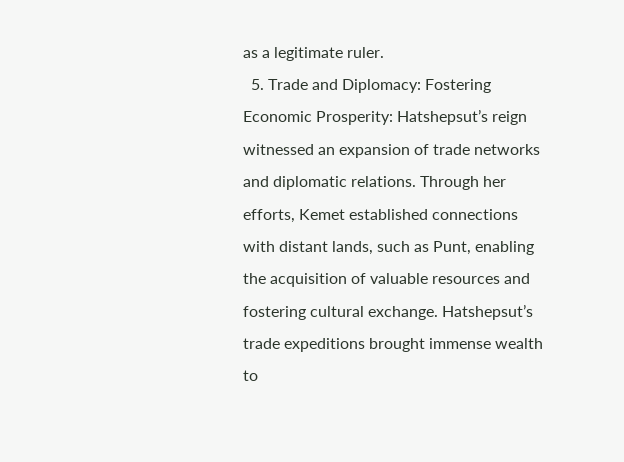as a legitimate ruler.
  5. Trade and Diplomacy: Fostering Economic Prosperity: Hatshepsut’s reign witnessed an expansion of trade networks and diplomatic relations. Through her efforts, Kemet established connections with distant lands, such as Punt, enabling the acquisition of valuable resources and fostering cultural exchange. Hatshepsut’s trade expeditions brought immense wealth to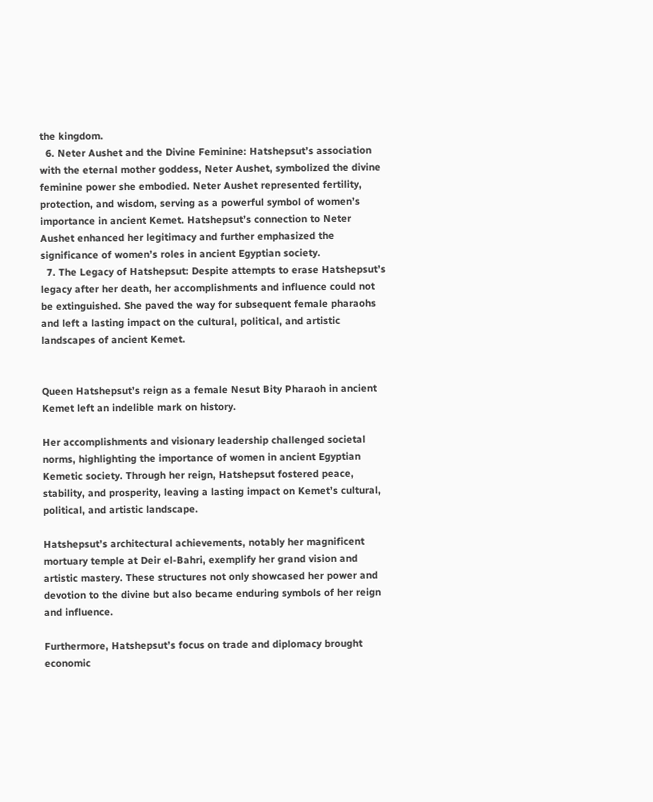the kingdom.
  6. Neter Aushet and the Divine Feminine: Hatshepsut’s association with the eternal mother goddess, Neter Aushet, symbolized the divine feminine power she embodied. Neter Aushet represented fertility, protection, and wisdom, serving as a powerful symbol of women’s importance in ancient Kemet. Hatshepsut’s connection to Neter Aushet enhanced her legitimacy and further emphasized the significance of women’s roles in ancient Egyptian society.
  7. The Legacy of Hatshepsut: Despite attempts to erase Hatshepsut’s legacy after her death, her accomplishments and influence could not be extinguished. She paved the way for subsequent female pharaohs and left a lasting impact on the cultural, political, and artistic landscapes of ancient Kemet.


Queen Hatshepsut’s reign as a female Nesut Bity Pharaoh in ancient Kemet left an indelible mark on history.

Her accomplishments and visionary leadership challenged societal norms, highlighting the importance of women in ancient Egyptian Kemetic society. Through her reign, Hatshepsut fostered peace, stability, and prosperity, leaving a lasting impact on Kemet’s cultural, political, and artistic landscape.

Hatshepsut’s architectural achievements, notably her magnificent mortuary temple at Deir el-Bahri, exemplify her grand vision and artistic mastery. These structures not only showcased her power and devotion to the divine but also became enduring symbols of her reign and influence.

Furthermore, Hatshepsut’s focus on trade and diplomacy brought economic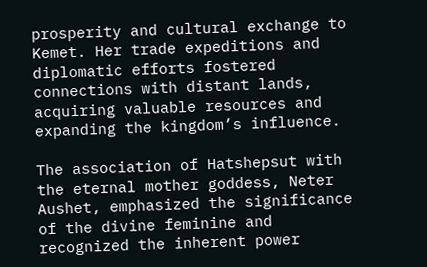prosperity and cultural exchange to Kemet. Her trade expeditions and diplomatic efforts fostered connections with distant lands, acquiring valuable resources and expanding the kingdom’s influence.

The association of Hatshepsut with the eternal mother goddess, Neter Aushet, emphasized the significance of the divine feminine and recognized the inherent power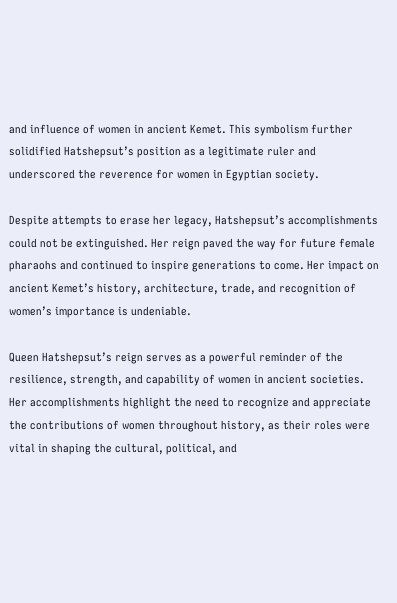and influence of women in ancient Kemet. This symbolism further solidified Hatshepsut’s position as a legitimate ruler and underscored the reverence for women in Egyptian society.

Despite attempts to erase her legacy, Hatshepsut’s accomplishments could not be extinguished. Her reign paved the way for future female pharaohs and continued to inspire generations to come. Her impact on ancient Kemet’s history, architecture, trade, and recognition of women’s importance is undeniable.

Queen Hatshepsut’s reign serves as a powerful reminder of the resilience, strength, and capability of women in ancient societies. Her accomplishments highlight the need to recognize and appreciate the contributions of women throughout history, as their roles were vital in shaping the cultural, political, and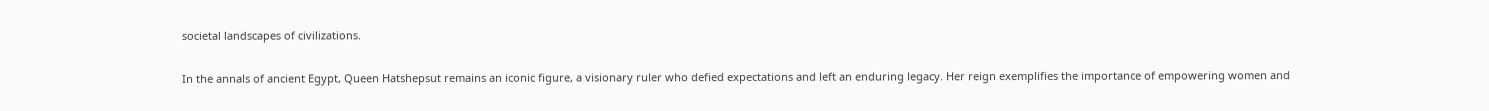societal landscapes of civilizations.

In the annals of ancient Egypt, Queen Hatshepsut remains an iconic figure, a visionary ruler who defied expectations and left an enduring legacy. Her reign exemplifies the importance of empowering women and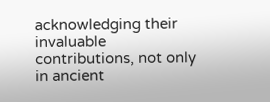acknowledging their invaluable contributions, not only in ancient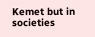Kemet but in societies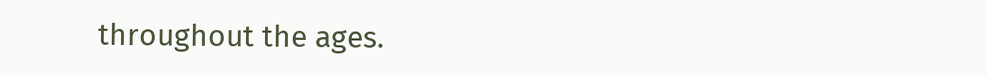throughout the ages.